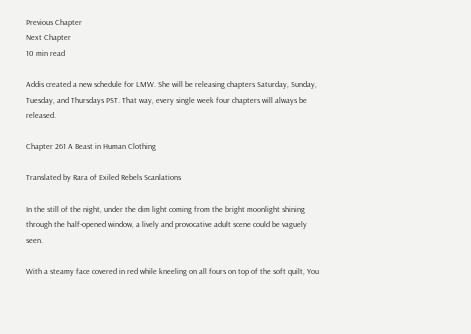Previous Chapter
Next Chapter
10 min read

Addis created a new schedule for LMW. She will be releasing chapters Saturday, Sunday, Tuesday, and Thursdays PST. That way, every single week four chapters will always be released.

Chapter 261 A Beast in Human Clothing

Translated by Rara of Exiled Rebels Scanlations

In the still of the night, under the dim light coming from the bright moonlight shining through the half-opened window, a lively and provocative adult scene could be vaguely seen.

With a steamy face covered in red while kneeling on all fours on top of the soft quilt, You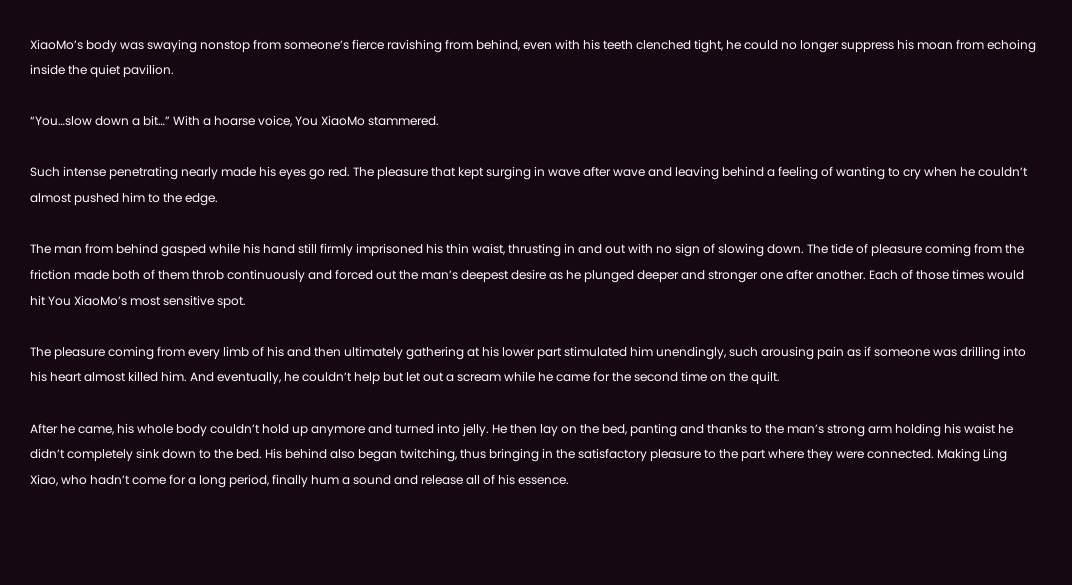XiaoMo’s body was swaying nonstop from someone’s fierce ravishing from behind, even with his teeth clenched tight, he could no longer suppress his moan from echoing inside the quiet pavilion.

“You…slow down a bit…” With a hoarse voice, You XiaoMo stammered.

Such intense penetrating nearly made his eyes go red. The pleasure that kept surging in wave after wave and leaving behind a feeling of wanting to cry when he couldn’t almost pushed him to the edge.

The man from behind gasped while his hand still firmly imprisoned his thin waist, thrusting in and out with no sign of slowing down. The tide of pleasure coming from the friction made both of them throb continuously and forced out the man’s deepest desire as he plunged deeper and stronger one after another. Each of those times would hit You XiaoMo’s most sensitive spot.

The pleasure coming from every limb of his and then ultimately gathering at his lower part stimulated him unendingly, such arousing pain as if someone was drilling into his heart almost killed him. And eventually, he couldn’t help but let out a scream while he came for the second time on the quilt.

After he came, his whole body couldn’t hold up anymore and turned into jelly. He then lay on the bed, panting and thanks to the man’s strong arm holding his waist he didn’t completely sink down to the bed. His behind also began twitching, thus bringing in the satisfactory pleasure to the part where they were connected. Making Ling Xiao, who hadn’t come for a long period, finally hum a sound and release all of his essence.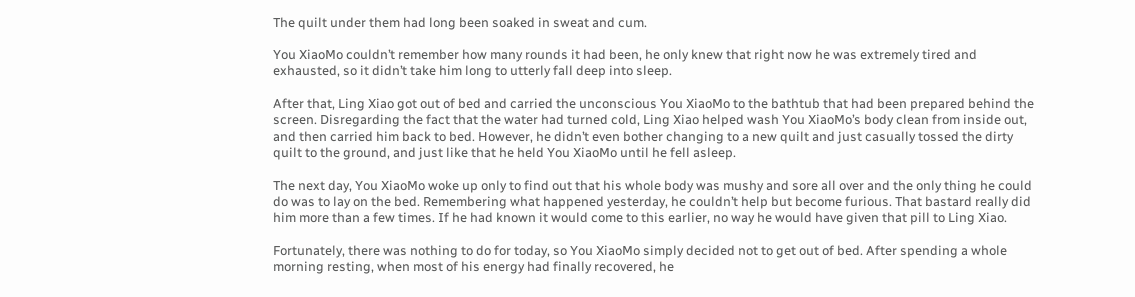The quilt under them had long been soaked in sweat and cum.

You XiaoMo couldn’t remember how many rounds it had been, he only knew that right now he was extremely tired and exhausted, so it didn’t take him long to utterly fall deep into sleep.

After that, Ling Xiao got out of bed and carried the unconscious You XiaoMo to the bathtub that had been prepared behind the screen. Disregarding the fact that the water had turned cold, Ling Xiao helped wash You XiaoMo’s body clean from inside out, and then carried him back to bed. However, he didn’t even bother changing to a new quilt and just casually tossed the dirty quilt to the ground, and just like that he held You XiaoMo until he fell asleep.

The next day, You XiaoMo woke up only to find out that his whole body was mushy and sore all over and the only thing he could do was to lay on the bed. Remembering what happened yesterday, he couldn’t help but become furious. That bastard really did him more than a few times. If he had known it would come to this earlier, no way he would have given that pill to Ling Xiao.

Fortunately, there was nothing to do for today, so You XiaoMo simply decided not to get out of bed. After spending a whole morning resting, when most of his energy had finally recovered, he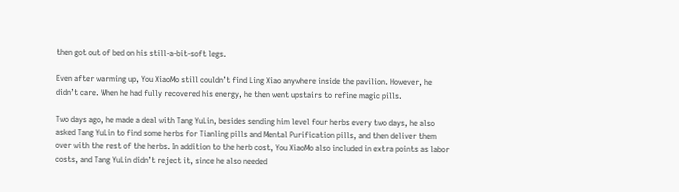then got out of bed on his still-a-bit-soft legs.

Even after warming up, You XiaoMo still couldn’t find Ling Xiao anywhere inside the pavilion. However, he didn’t care. When he had fully recovered his energy, he then went upstairs to refine magic pills.

Two days ago, he made a deal with Tang YuLin, besides sending him level four herbs every two days, he also asked Tang YuLin to find some herbs for Tianling pills and Mental Purification pills, and then deliver them over with the rest of the herbs. In addition to the herb cost, You XiaoMo also included in extra points as labor costs, and Tang YuLin didn’t reject it, since he also needed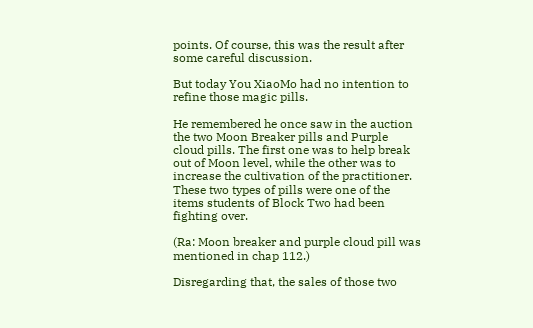points. Of course, this was the result after some careful discussion.

But today You XiaoMo had no intention to refine those magic pills.

He remembered he once saw in the auction the two Moon Breaker pills and Purple cloud pills. The first one was to help break out of Moon level, while the other was to increase the cultivation of the practitioner. These two types of pills were one of the items students of Block Two had been fighting over.

(Ra: Moon breaker and purple cloud pill was mentioned in chap 112.)

Disregarding that, the sales of those two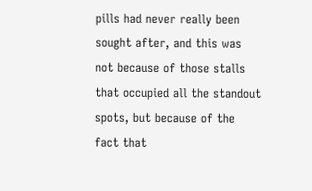pills had never really been sought after, and this was not because of those stalls that occupied all the standout spots, but because of the fact that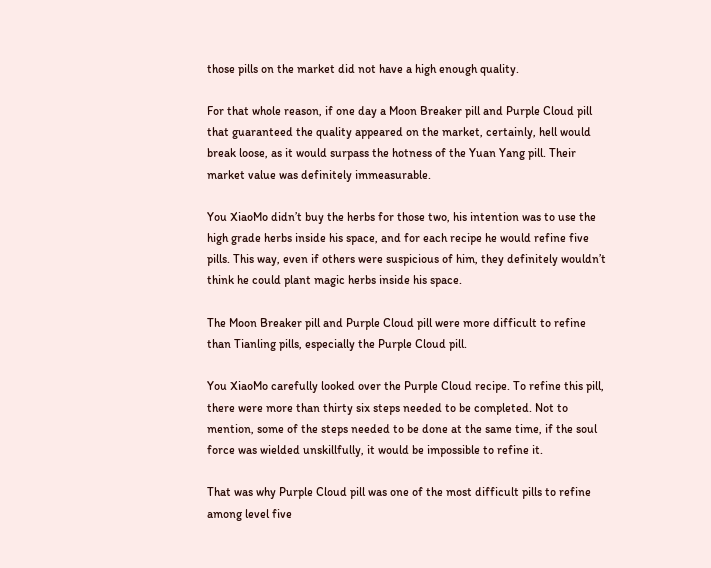those pills on the market did not have a high enough quality.

For that whole reason, if one day a Moon Breaker pill and Purple Cloud pill that guaranteed the quality appeared on the market, certainly, hell would break loose, as it would surpass the hotness of the Yuan Yang pill. Their market value was definitely immeasurable.

You XiaoMo didn’t buy the herbs for those two, his intention was to use the high grade herbs inside his space, and for each recipe he would refine five pills. This way, even if others were suspicious of him, they definitely wouldn’t think he could plant magic herbs inside his space.

The Moon Breaker pill and Purple Cloud pill were more difficult to refine than Tianling pills, especially the Purple Cloud pill.

You XiaoMo carefully looked over the Purple Cloud recipe. To refine this pill, there were more than thirty six steps needed to be completed. Not to mention, some of the steps needed to be done at the same time, if the soul force was wielded unskillfully, it would be impossible to refine it.

That was why Purple Cloud pill was one of the most difficult pills to refine among level five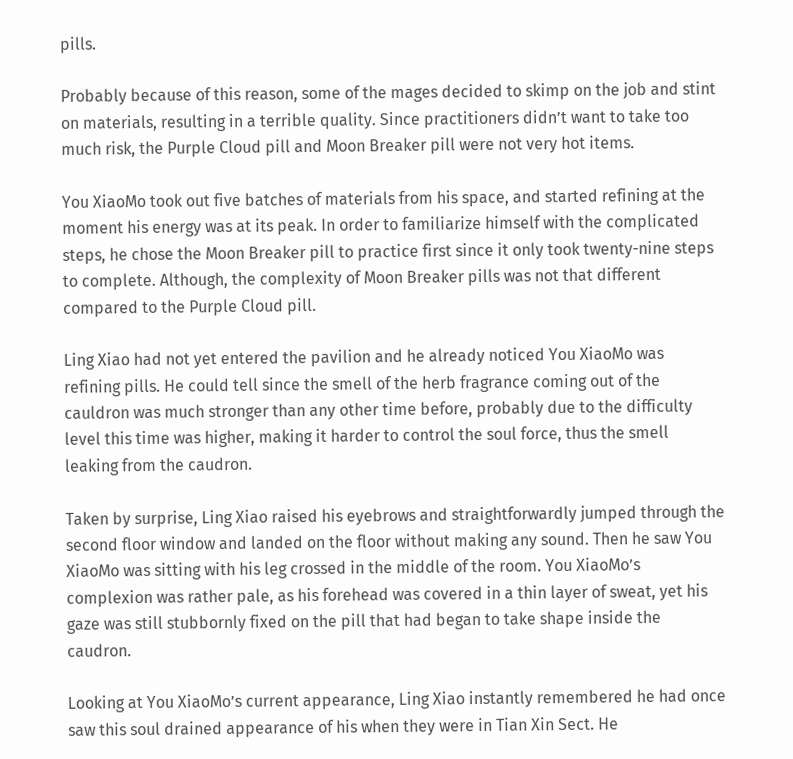pills.

Probably because of this reason, some of the mages decided to skimp on the job and stint on materials, resulting in a terrible quality. Since practitioners didn’t want to take too much risk, the Purple Cloud pill and Moon Breaker pill were not very hot items.

You XiaoMo took out five batches of materials from his space, and started refining at the moment his energy was at its peak. In order to familiarize himself with the complicated steps, he chose the Moon Breaker pill to practice first since it only took twenty-nine steps to complete. Although, the complexity of Moon Breaker pills was not that different compared to the Purple Cloud pill.

Ling Xiao had not yet entered the pavilion and he already noticed You XiaoMo was refining pills. He could tell since the smell of the herb fragrance coming out of the cauldron was much stronger than any other time before, probably due to the difficulty level this time was higher, making it harder to control the soul force, thus the smell leaking from the caudron.

Taken by surprise, Ling Xiao raised his eyebrows and straightforwardly jumped through the second floor window and landed on the floor without making any sound. Then he saw You XiaoMo was sitting with his leg crossed in the middle of the room. You XiaoMo’s complexion was rather pale, as his forehead was covered in a thin layer of sweat, yet his gaze was still stubbornly fixed on the pill that had began to take shape inside the caudron.

Looking at You XiaoMo’s current appearance, Ling Xiao instantly remembered he had once saw this soul drained appearance of his when they were in Tian Xin Sect. He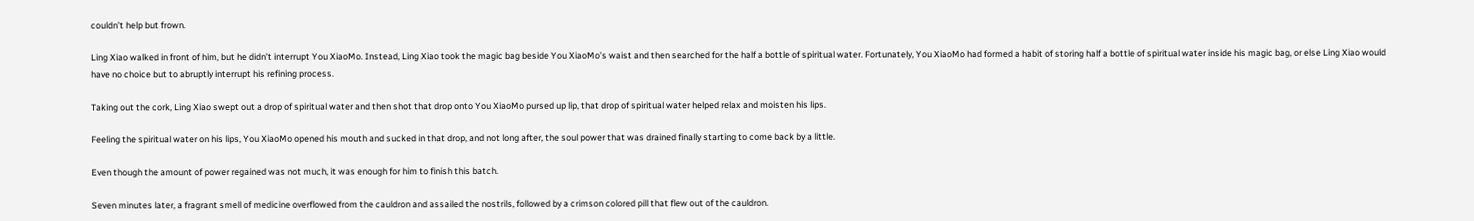couldn’t help but frown.

Ling Xiao walked in front of him, but he didn’t interrupt You XiaoMo. Instead, Ling Xiao took the magic bag beside You XiaoMo’s waist and then searched for the half a bottle of spiritual water. Fortunately, You XiaoMo had formed a habit of storing half a bottle of spiritual water inside his magic bag, or else Ling Xiao would have no choice but to abruptly interrupt his refining process.

Taking out the cork, Ling Xiao swept out a drop of spiritual water and then shot that drop onto You XiaoMo pursed up lip, that drop of spiritual water helped relax and moisten his lips.

Feeling the spiritual water on his lips, You XiaoMo opened his mouth and sucked in that drop, and not long after, the soul power that was drained finally starting to come back by a little.

Even though the amount of power regained was not much, it was enough for him to finish this batch.

Seven minutes later, a fragrant smell of medicine overflowed from the cauldron and assailed the nostrils, followed by a crimson colored pill that flew out of the cauldron.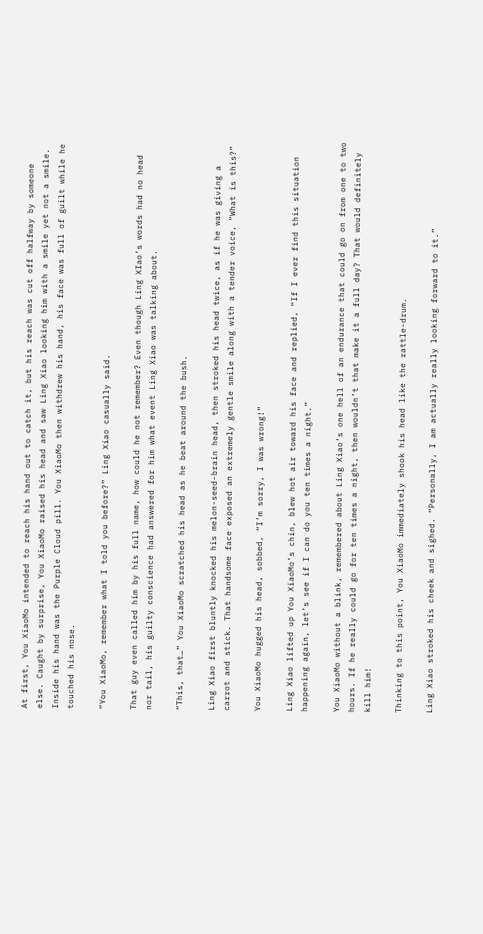At first, You XiaoMo intended to reach his hand out to catch it, but his reach was cut off halfway by someone else. Caught by surprise, You XiaoMo raised his head and saw Ling Xiao looking him with a smile yet not a smile. Inside his hand was the Purple Cloud pill. You XiaoMo then withdrew his hand, his face was full of guilt while he touched his nose.

“You XiaoMo, remember what I told you before?” Ling Xiao casually said.

That guy even called him by his full name, how could he not remember? Even though Ling XIao’s words had no head nor tail, his guilty conscience had answered for him what event Ling Xiao was talking about.

“This, that…” You XiaoMo scratched his head as he beat around the bush.

Ling Xiao first bluntly knocked his melon-seed-brain head, then stroked his head twice, as if he was giving a carrot and stick. That handsome face exposed an extremely gentle smile along with a tender voice, “What is this?”

You XiaoMo hugged his head, sobbed, “I’m sorry, I was wrong!”

Ling Xiao lifted up You XiaoMo’s chin, blew hot air toward his face and replied, “If I ever find this situation happening again, let’s see if I can do you ten times a night.”

You XiaoMo without a blink, remembered about Ling Xiao’s one hell of an endurance that could go on from one to two hours. If he really could go for ten times a night, then wouldn’t that make it a full day? That would definitely kill him!

Thinking to this point, You XiaoMo immediately shook his head like the rattle-drum.

Ling Xiao stroked his cheek and sighed. “Personally, I am actually really looking forward to it.”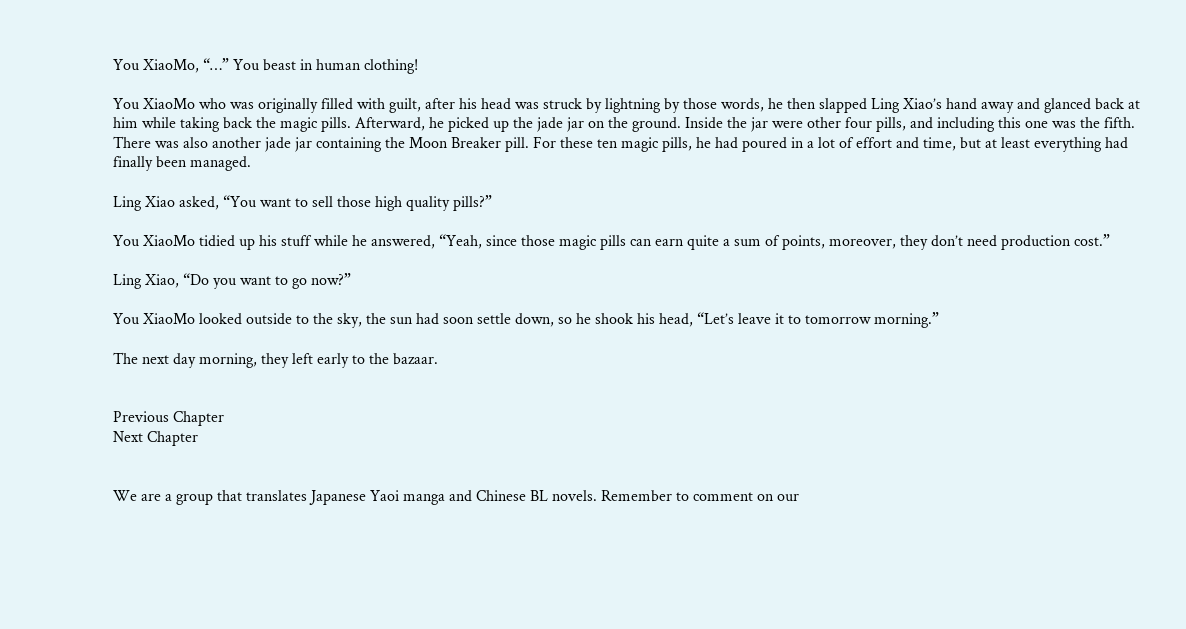You XiaoMo, “…” You beast in human clothing!

You XiaoMo who was originally filled with guilt, after his head was struck by lightning by those words, he then slapped Ling Xiao’s hand away and glanced back at him while taking back the magic pills. Afterward, he picked up the jade jar on the ground. Inside the jar were other four pills, and including this one was the fifth. There was also another jade jar containing the Moon Breaker pill. For these ten magic pills, he had poured in a lot of effort and time, but at least everything had finally been managed.

Ling Xiao asked, “You want to sell those high quality pills?”

You XiaoMo tidied up his stuff while he answered, “Yeah, since those magic pills can earn quite a sum of points, moreover, they don’t need production cost.”

Ling Xiao, “Do you want to go now?”

You XiaoMo looked outside to the sky, the sun had soon settle down, so he shook his head, “Let’s leave it to tomorrow morning.”

The next day morning, they left early to the bazaar.


Previous Chapter
Next Chapter


We are a group that translates Japanese Yaoi manga and Chinese BL novels. Remember to comment on our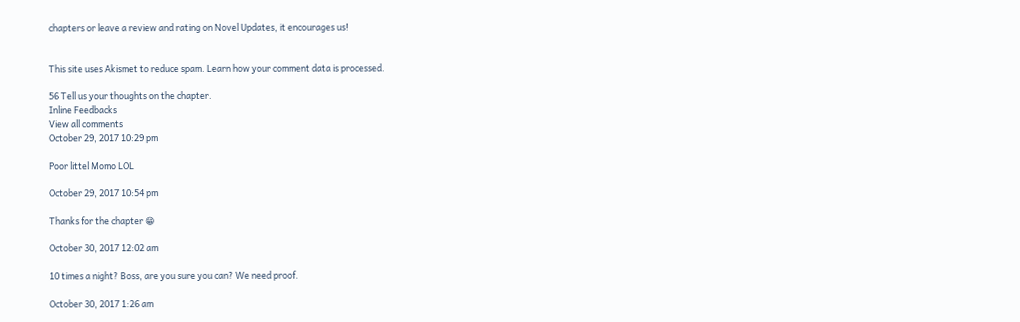chapters or leave a review and rating on Novel Updates, it encourages us!


This site uses Akismet to reduce spam. Learn how your comment data is processed.

56 Tell us your thoughts on the chapter.
Inline Feedbacks
View all comments
October 29, 2017 10:29 pm

Poor littel Momo LOL

October 29, 2017 10:54 pm

Thanks for the chapter 😁

October 30, 2017 12:02 am

10 times a night? Boss, are you sure you can? We need proof.

October 30, 2017 1:26 am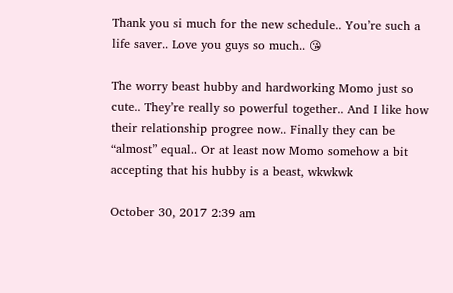Thank you si much for the new schedule.. You’re such a life saver.. Love you guys so much.. 😘

The worry beast hubby and hardworking Momo just so cute.. They’re really so powerful together.. And I like how their relationship progree now.. Finally they can be “almost” equal.. Or at least now Momo somehow a bit accepting that his hubby is a beast, wkwkwk

October 30, 2017 2:39 am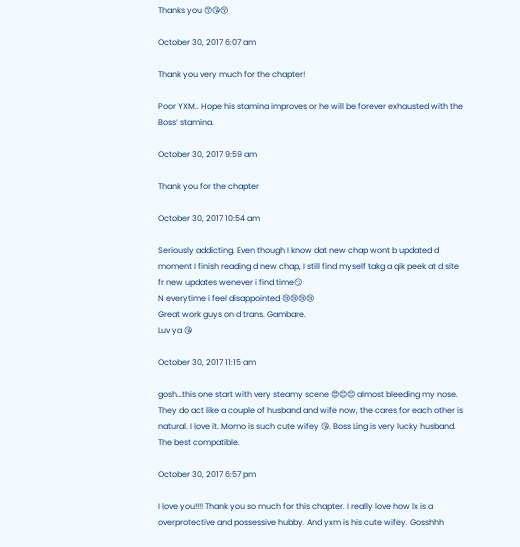Thanks you 😙😘😚

October 30, 2017 6:07 am

Thank you very much for the chapter!

Poor YXM.. Hope his stamina improves or he will be forever exhausted with the Boss’ stamina.

October 30, 2017 9:59 am

Thank you for the chapter

October 30, 2017 10:54 am

Seriously addicting. Even though I know dat new chap wont b updated d moment I finish reading d new chap, I still find myself takg a qik peek at d site fr new updates wenever i find time😏
N everytime i feel disappointed 😢😢😢😢
Great work guys on d trans. Gambare.
Luv ya 😘

October 30, 2017 11:15 am

gosh…this one start with very steamy scene 😍😊😊 almost bleeding my nose. They do act like a couple of husband and wife now, the cares for each other is natural. I love it. Momo is such cute wifey 😘. Boss Ling is very lucky husband. The best compatible.

October 30, 2017 6:57 pm

I love you!!!! Thank you so much for this chapter. I really love how lx is a overprotective and possessive hubby. And yxm is his cute wifey. Gosshhh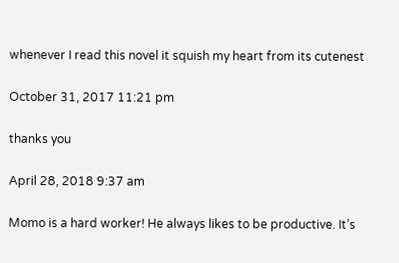whenever I read this novel it squish my heart from its cutenest

October 31, 2017 11:21 pm

thanks you

April 28, 2018 9:37 am

Momo is a hard worker! He always likes to be productive. It’s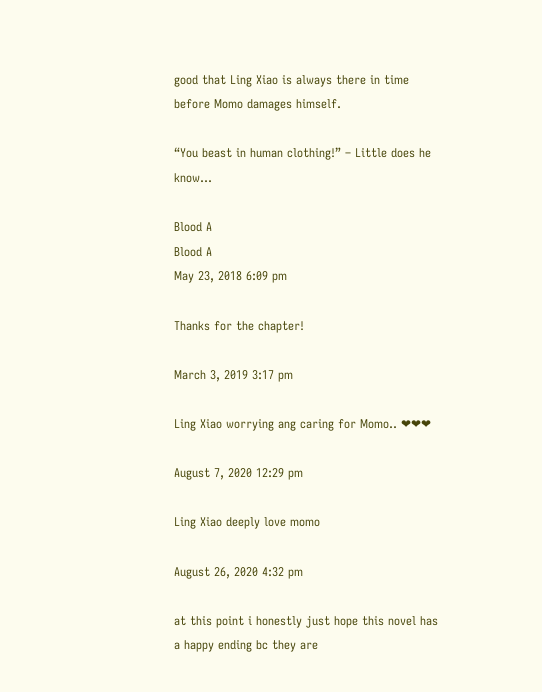good that Ling Xiao is always there in time before Momo damages himself.

“You beast in human clothing!” – Little does he know…

Blood A
Blood A
May 23, 2018 6:09 pm

Thanks for the chapter!

March 3, 2019 3:17 pm

Ling Xiao worrying ang caring for Momo.. ❤❤❤

August 7, 2020 12:29 pm

Ling Xiao deeply love momo

August 26, 2020 4:32 pm

at this point i honestly just hope this novel has a happy ending bc they are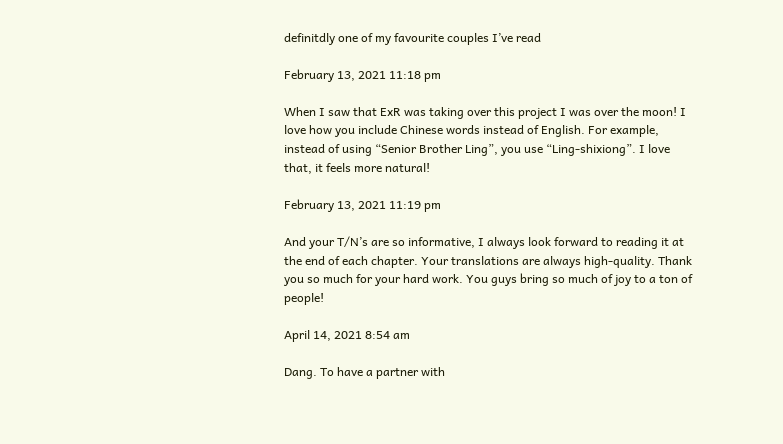definitdly one of my favourite couples I’ve read

February 13, 2021 11:18 pm

When I saw that ExR was taking over this project I was over the moon! I love how you include Chinese words instead of English. For example, instead of using “Senior Brother Ling”, you use “Ling-shixiong”. I love that, it feels more natural!

February 13, 2021 11:19 pm

And your T/N’s are so informative, I always look forward to reading it at the end of each chapter. Your translations are always high-quality. Thank you so much for your hard work. You guys bring so much of joy to a ton of people!

April 14, 2021 8:54 am

Dang. To have a partner with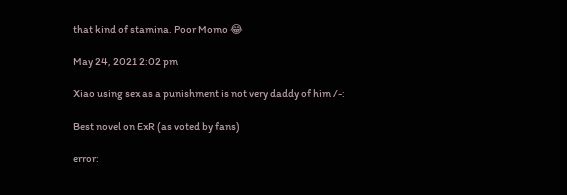that kind of stamina. Poor Momo 😂

May 24, 2021 2:02 pm

Xiao using sex as a punishment is not very daddy of him /-:

Best novel on ExR (as voted by fans)

error: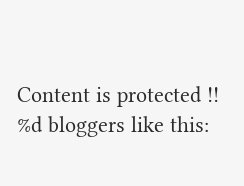Content is protected !!
%d bloggers like this: